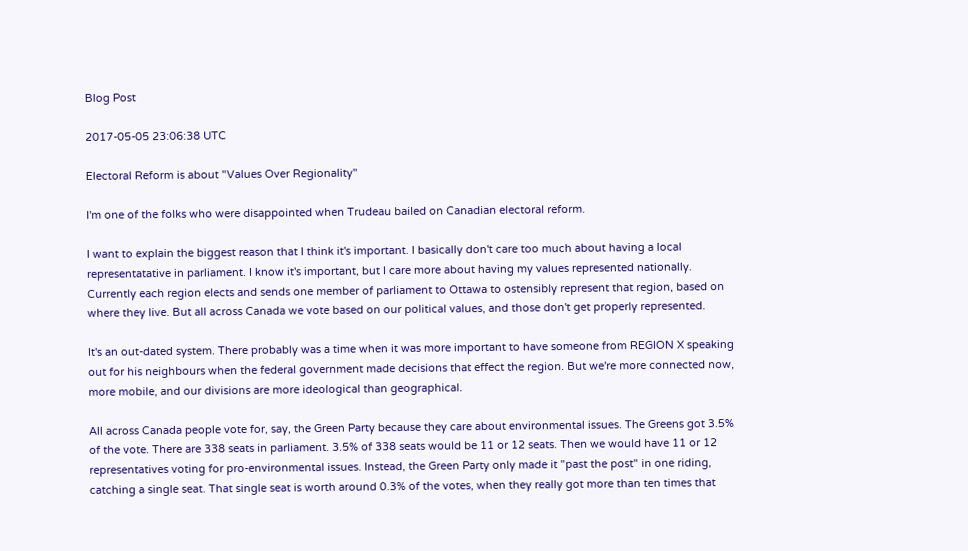Blog Post

2017-05-05 23:06:38 UTC

Electoral Reform is about "Values Over Regionality"

I'm one of the folks who were disappointed when Trudeau bailed on Canadian electoral reform.

I want to explain the biggest reason that I think it's important. I basically don't care too much about having a local representatative in parliament. I know it's important, but I care more about having my values represented nationally. Currently each region elects and sends one member of parliament to Ottawa to ostensibly represent that region, based on where they live. But all across Canada we vote based on our political values, and those don't get properly represented.

It's an out-dated system. There probably was a time when it was more important to have someone from REGION X speaking out for his neighbours when the federal government made decisions that effect the region. But we're more connected now, more mobile, and our divisions are more ideological than geographical.

All across Canada people vote for, say, the Green Party because they care about environmental issues. The Greens got 3.5% of the vote. There are 338 seats in parliament. 3.5% of 338 seats would be 11 or 12 seats. Then we would have 11 or 12 representatives voting for pro-environmental issues. Instead, the Green Party only made it "past the post" in one riding, catching a single seat. That single seat is worth around 0.3% of the votes, when they really got more than ten times that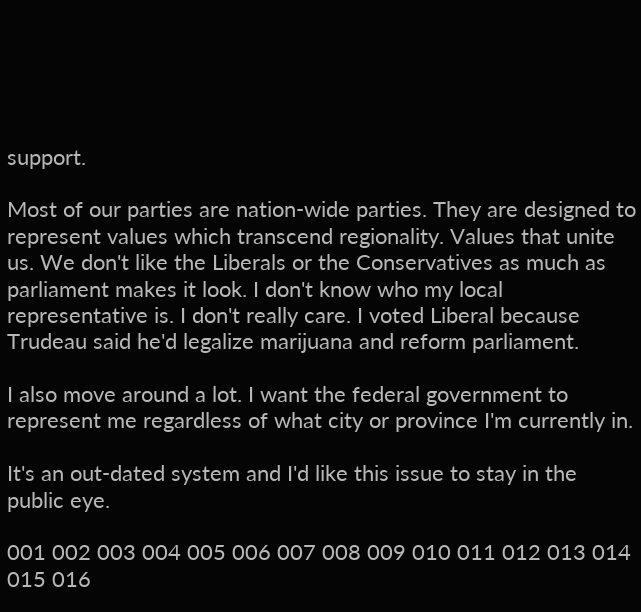support.

Most of our parties are nation-wide parties. They are designed to represent values which transcend regionality. Values that unite us. We don't like the Liberals or the Conservatives as much as parliament makes it look. I don't know who my local representative is. I don't really care. I voted Liberal because Trudeau said he'd legalize marijuana and reform parliament.

I also move around a lot. I want the federal government to represent me regardless of what city or province I'm currently in.

It's an out-dated system and I'd like this issue to stay in the public eye.

001 002 003 004 005 006 007 008 009 010 011 012 013 014 015 016